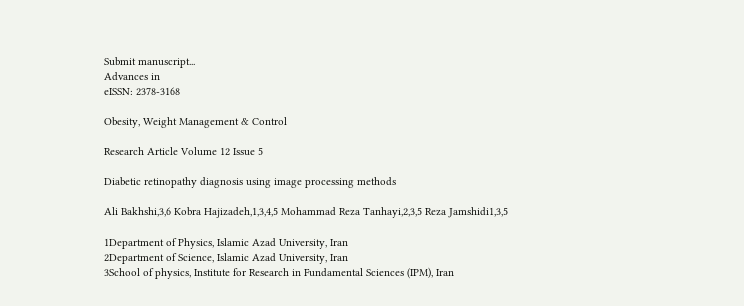Submit manuscript...
Advances in
eISSN: 2378-3168

Obesity, Weight Management & Control

Research Article Volume 12 Issue 5

Diabetic retinopathy diagnosis using image processing methods

Ali Bakhshi,3,6 Kobra Hajizadeh,1,3,4,5 Mohammad Reza Tanhayi,2,3,5 Reza Jamshidi1,3,5

1Department of Physics, Islamic Azad University, Iran
2Department of Science, Islamic Azad University, Iran
3School of physics, Institute for Research in Fundamental Sciences (IPM), Iran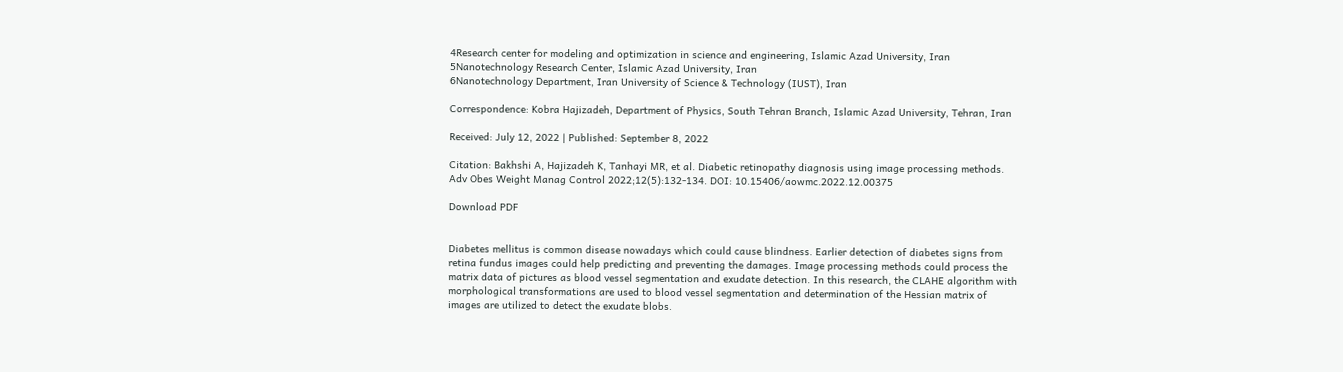4Research center for modeling and optimization in science and engineering, Islamic Azad University, Iran
5Nanotechnology Research Center, Islamic Azad University, Iran
6Nanotechnology Department, Iran University of Science & Technology (IUST), Iran

Correspondence: Kobra Hajizadeh, Department of Physics, South Tehran Branch, Islamic Azad University, Tehran, Iran

Received: July 12, 2022 | Published: September 8, 2022

Citation: Bakhshi A, Hajizadeh K, Tanhayi MR, et al. Diabetic retinopathy diagnosis using image processing methods. Adv Obes Weight Manag Control 2022;12(5):132-134. DOI: 10.15406/aowmc.2022.12.00375

Download PDF


Diabetes mellitus is common disease nowadays which could cause blindness. Earlier detection of diabetes signs from retina fundus images could help predicting and preventing the damages. Image processing methods could process the matrix data of pictures as blood vessel segmentation and exudate detection. In this research, the CLAHE algorithm with morphological transformations are used to blood vessel segmentation and determination of the Hessian matrix of images are utilized to detect the exudate blobs.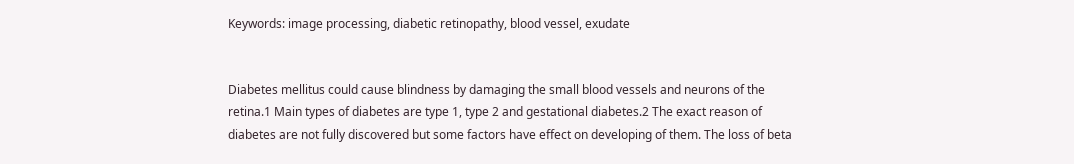Keywords: image processing, diabetic retinopathy, blood vessel, exudate


Diabetes mellitus could cause blindness by damaging the small blood vessels and neurons of the retina.1 Main types of diabetes are type 1, type 2 and gestational diabetes.2 The exact reason of diabetes are not fully discovered but some factors have effect on developing of them. The loss of beta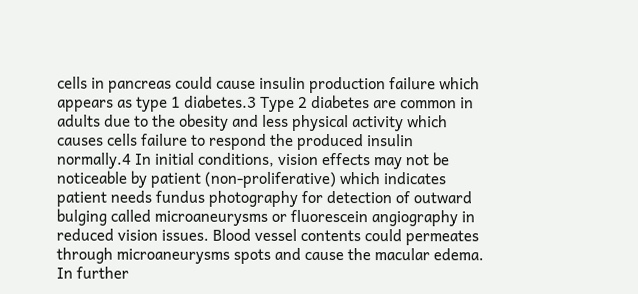cells in pancreas could cause insulin production failure which appears as type 1 diabetes.3 Type 2 diabetes are common in adults due to the obesity and less physical activity which causes cells failure to respond the produced insulin normally.4 In initial conditions, vision effects may not be noticeable by patient (non-proliferative) which indicates patient needs fundus photography for detection of outward bulging called microaneurysms or fluorescein angiography in reduced vision issues. Blood vessel contents could permeates through microaneurysms spots and cause the macular edema. In further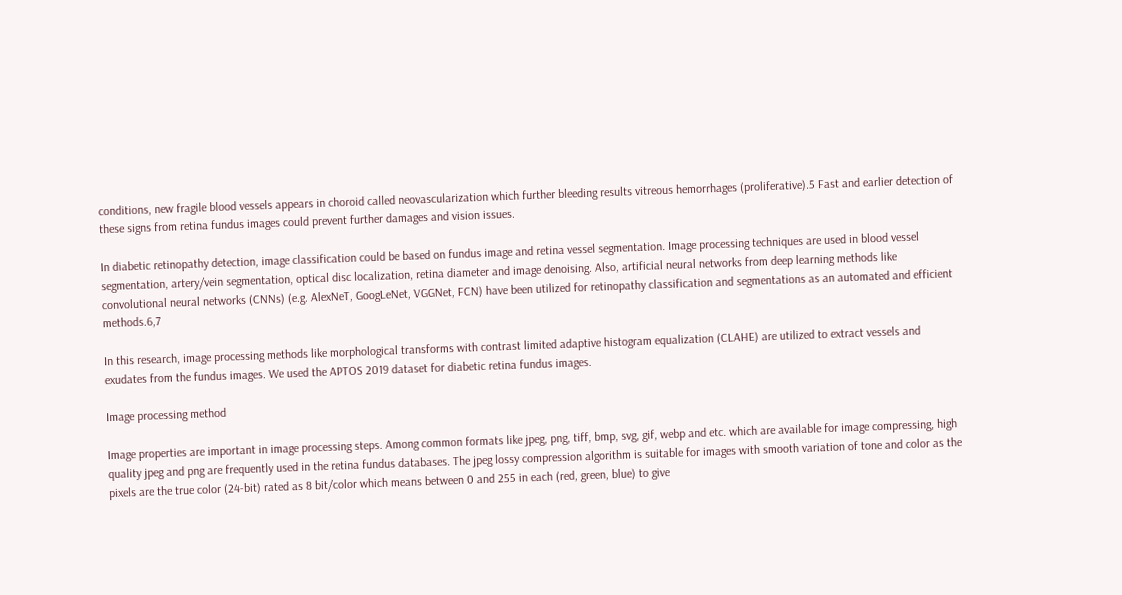conditions, new fragile blood vessels appears in choroid called neovascularization which further bleeding results vitreous hemorrhages (proliferative).5 Fast and earlier detection of these signs from retina fundus images could prevent further damages and vision issues.

In diabetic retinopathy detection, image classification could be based on fundus image and retina vessel segmentation. Image processing techniques are used in blood vessel segmentation, artery/vein segmentation, optical disc localization, retina diameter and image denoising. Also, artificial neural networks from deep learning methods like convolutional neural networks (CNNs) (e.g. AlexNeT, GoogLeNet, VGGNet, FCN) have been utilized for retinopathy classification and segmentations as an automated and efficient methods.6,7

In this research, image processing methods like morphological transforms with contrast limited adaptive histogram equalization (CLAHE) are utilized to extract vessels and exudates from the fundus images. We used the APTOS 2019 dataset for diabetic retina fundus images.

Image processing method

Image properties are important in image processing steps. Among common formats like jpeg, png, tiff, bmp, svg, gif, webp and etc. which are available for image compressing, high quality jpeg and png are frequently used in the retina fundus databases. The jpeg lossy compression algorithm is suitable for images with smooth variation of tone and color as the pixels are the true color (24-bit) rated as 8 bit/color which means between 0 and 255 in each (red, green, blue) to give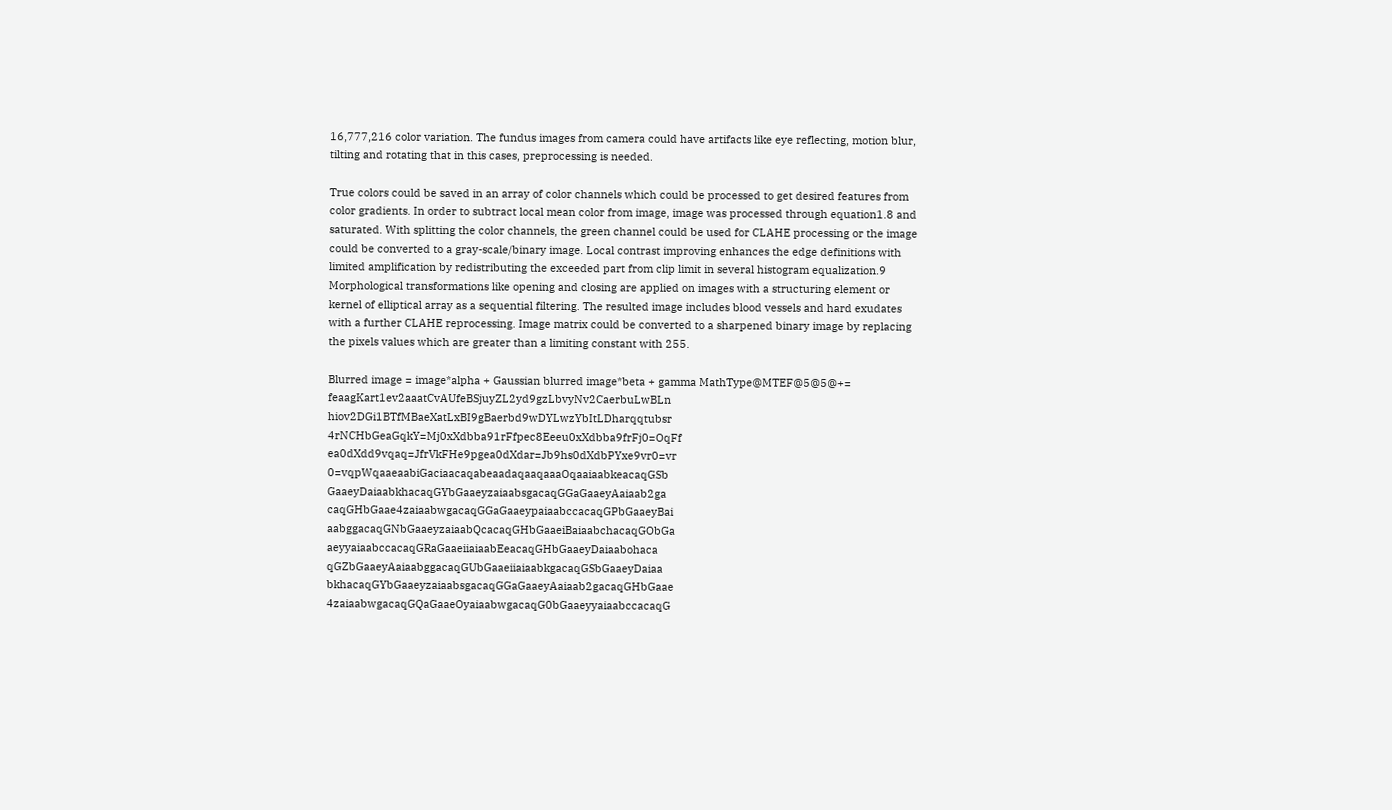16,777,216 color variation. The fundus images from camera could have artifacts like eye reflecting, motion blur, tilting and rotating that in this cases, preprocessing is needed.

True colors could be saved in an array of color channels which could be processed to get desired features from color gradients. In order to subtract local mean color from image, image was processed through equation1.8 and saturated. With splitting the color channels, the green channel could be used for CLAHE processing or the image could be converted to a gray-scale/binary image. Local contrast improving enhances the edge definitions with limited amplification by redistributing the exceeded part from clip limit in several histogram equalization.9 Morphological transformations like opening and closing are applied on images with a structuring element or kernel of elliptical array as a sequential filtering. The resulted image includes blood vessels and hard exudates with a further CLAHE reprocessing. Image matrix could be converted to a sharpened binary image by replacing the pixels values which are greater than a limiting constant with 255.

Blurred image = image*alpha + Gaussian blurred image*beta + gamma MathType@MTEF@5@5@+= feaagKart1ev2aaatCvAUfeBSjuyZL2yd9gzLbvyNv2CaerbuLwBLn hiov2DGi1BTfMBaeXatLxBI9gBaerbd9wDYLwzYbItLDharqqtubsr 4rNCHbGeaGqkY=Mj0xXdbba91rFfpec8Eeeu0xXdbba9frFj0=OqFf ea0dXdd9vqaq=JfrVkFHe9pgea0dXdar=Jb9hs0dXdbPYxe9vr0=vr 0=vqpWqaaeaabiGaciaacaqabeaadaqaaqaaaOqaaiaabkeacaqGSb GaaeyDaiaabkhacaqGYbGaaeyzaiaabsgacaqGGaGaaeyAaiaab2ga caqGHbGaae4zaiaabwgacaqGGaGaaeypaiaabccacaqGPbGaaeyBai aabggacaqGNbGaaeyzaiaabQcacaqGHbGaaeiBaiaabchacaqGObGa aeyyaiaabccacaqGRaGaaeiiaiaabEeacaqGHbGaaeyDaiaabohaca qGZbGaaeyAaiaabggacaqGUbGaaeiiaiaabkgacaqGSbGaaeyDaiaa bkhacaqGYbGaaeyzaiaabsgacaqGGaGaaeyAaiaab2gacaqGHbGaae 4zaiaabwgacaqGQaGaaeOyaiaabwgacaqG0bGaaeyyaiaabccacaqG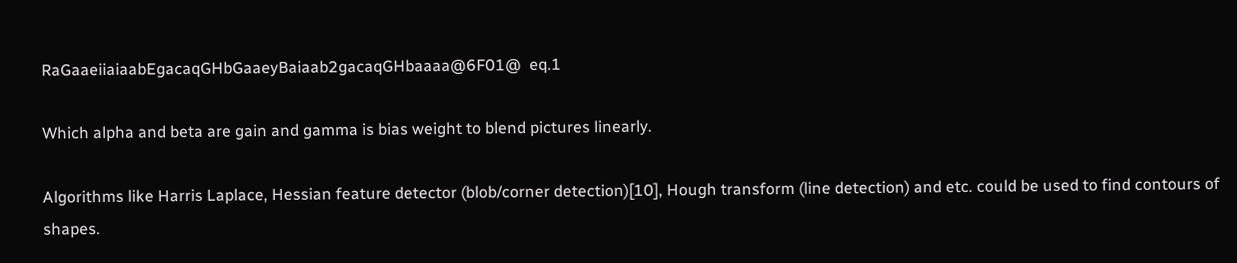RaGaaeiiaiaabEgacaqGHbGaaeyBaiaab2gacaqGHbaaaa@6F01@  eq.1

Which alpha and beta are gain and gamma is bias weight to blend pictures linearly.

Algorithms like Harris Laplace, Hessian feature detector (blob/corner detection)[10], Hough transform (line detection) and etc. could be used to find contours of shapes.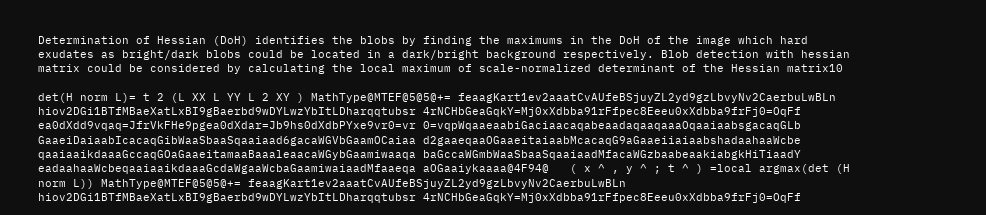Determination of Hessian (DoH) identifies the blobs by finding the maximums in the DoH of the image which hard exudates as bright/dark blobs could be located in a dark/bright background respectively. Blob detection with hessian matrix could be considered by calculating the local maximum of scale-normalized determinant of the Hessian matrix10

det(H norm L)= t 2 (L XX L YY L 2 XY ) MathType@MTEF@5@5@+= feaagKart1ev2aaatCvAUfeBSjuyZL2yd9gzLbvyNv2CaerbuLwBLn hiov2DGi1BTfMBaeXatLxBI9gBaerbd9wDYLwzYbItLDharqqtubsr 4rNCHbGeaGqkY=Mj0xXdbba91rFfpec8Eeeu0xXdbba9frFj0=OqFf ea0dXdd9vqaq=JfrVkFHe9pgea0dXdar=Jb9hs0dXdbPYxe9vr0=vr 0=vqpWqaaeaabiGaciaacaqabeaadaqaaqaaaOqaaiaabsgacaqGLb GaaeiDaiaabIcacaqGibWaaSbaaSqaaiaad6gacaWGVbGaamOCaiaa d2gaaeqaaOGaaeitaiaabMcacaqG9aGaaeiiaiaabshadaahaaWcbe qaaiaaikdaaaGccaqGOaGaaeitamaaBaaaleaacaWGybGaamiwaaqa baGccaWGmbWaaSbaaSqaaiaadMfacaWGzbaabeaakiabgkHiTiaadY eadaahaaWcbeqaaiaaikdaaaGcdaWgaaWcbaGaamiwaiaadMfaaeqa aOGaaiykaaaa@4F94@   ( x ^ , y ^ ; t ^ ) =local argmax(det (H norm L)) MathType@MTEF@5@5@+= feaagKart1ev2aaatCvAUfeBSjuyZL2yd9gzLbvyNv2CaerbuLwBLn hiov2DGi1BTfMBaeXatLxBI9gBaerbd9wDYLwzYbItLDharqqtubsr 4rNCHbGeaGqkY=Mj0xXdbba91rFfpec8Eeeu0xXdbba9frFj0=OqFf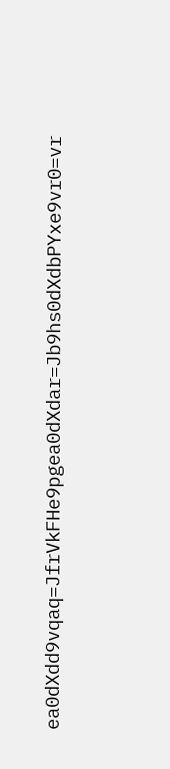ea0dXdd9vqaq=JfrVkFHe9pgea0dXdar=Jb9hs0dXdbPYxe9vr0=vr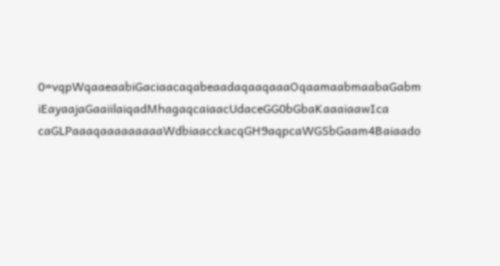0=vqpWqaaeaabiGaciaacaqabeaadaqaaqaaaOqaamaabmaabaGabm iEayaajaGaaiilaiqadMhagaqcaiaacUdaceGG0bGbaKaaaiaawIca caGLPaaaqaaaaaaaaaWdbiaacckacqGH9aqpcaWGSbGaam4Baiaado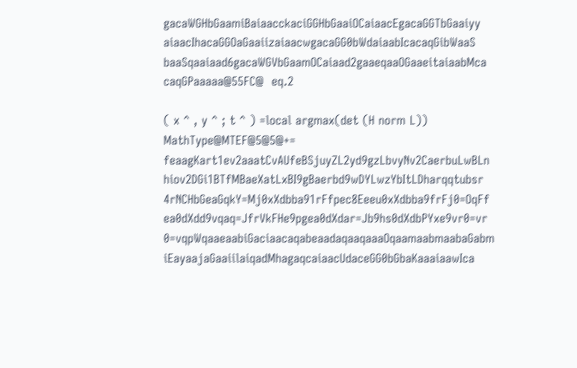gacaWGHbGaamiBaiaacckaciGGHbGaaiOCaiaacEgacaGGTbGaaiyy aiaacIhacaGGOaGaaiizaiaacwgacaGG0bWdaiaabIcacaqGibWaaS baaSqaaiaad6gacaWGVbGaamOCaiaad2gaaeqaaOGaaeitaiaabMca caqGPaaaaa@55FC@  eq.2

( x ^ , y ^ ; t ^ ) =local argmax(det (H norm L)) MathType@MTEF@5@5@+= feaagKart1ev2aaatCvAUfeBSjuyZL2yd9gzLbvyNv2CaerbuLwBLn hiov2DGi1BTfMBaeXatLxBI9gBaerbd9wDYLwzYbItLDharqqtubsr 4rNCHbGeaGqkY=Mj0xXdbba91rFfpec8Eeeu0xXdbba9frFj0=OqFf ea0dXdd9vqaq=JfrVkFHe9pgea0dXdar=Jb9hs0dXdbPYxe9vr0=vr 0=vqpWqaaeaabiGaciaacaqabeaadaqaaqaaaOqaamaabmaabaGabm iEayaajaGaaiilaiqadMhagaqcaiaacUdaceGG0bGbaKaaaiaawIca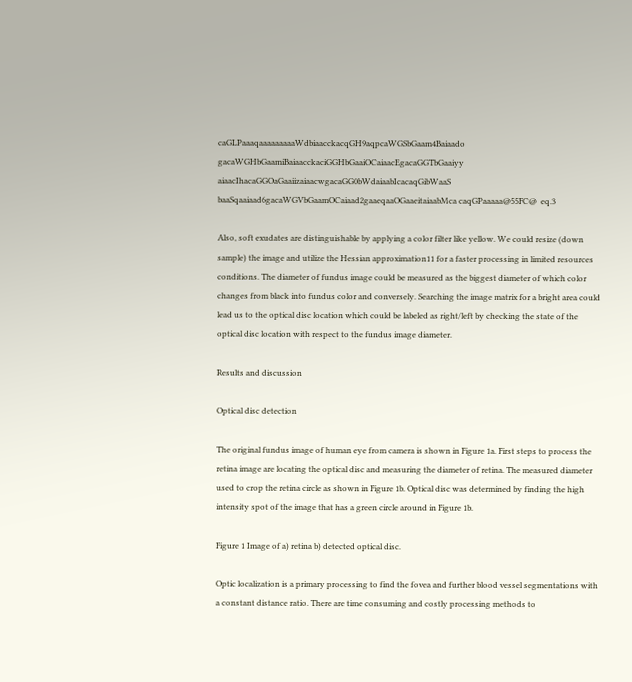caGLPaaaqaaaaaaaaaWdbiaacckacqGH9aqpcaWGSbGaam4Baiaado gacaWGHbGaamiBaiaacckaciGGHbGaaiOCaiaacEgacaGGTbGaaiyy aiaacIhacaGGOaGaaiizaiaacwgacaGG0bWdaiaabIcacaqGibWaaS baaSqaaiaad6gacaWGVbGaamOCaiaad2gaaeqaaOGaaeitaiaabMca caqGPaaaaa@55FC@  eq.3

Also, soft exudates are distinguishable by applying a color filter like yellow. We could resize (down sample) the image and utilize the Hessian approximation11 for a faster processing in limited resources conditions. The diameter of fundus image could be measured as the biggest diameter of which color changes from black into fundus color and conversely. Searching the image matrix for a bright area could lead us to the optical disc location which could be labeled as right/left by checking the state of the optical disc location with respect to the fundus image diameter.

Results and discussion

Optical disc detection

The original fundus image of human eye from camera is shown in Figure 1a. First steps to process the retina image are locating the optical disc and measuring the diameter of retina. The measured diameter used to crop the retina circle as shown in Figure 1b. Optical disc was determined by finding the high intensity spot of the image that has a green circle around in Figure 1b.

Figure 1 Image of a) retina b) detected optical disc.

Optic localization is a primary processing to find the fovea and further blood vessel segmentations with a constant distance ratio. There are time consuming and costly processing methods to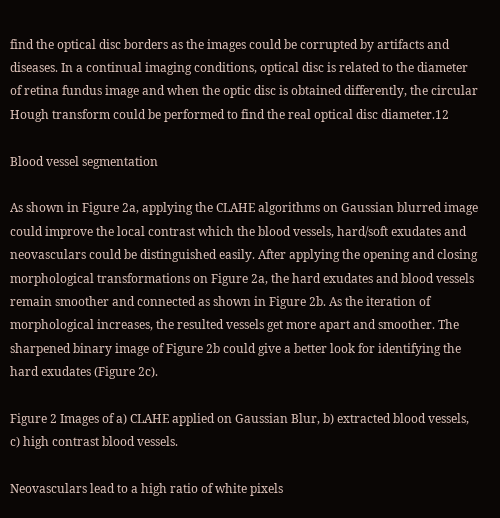find the optical disc borders as the images could be corrupted by artifacts and diseases. In a continual imaging conditions, optical disc is related to the diameter of retina fundus image and when the optic disc is obtained differently, the circular Hough transform could be performed to find the real optical disc diameter.12

Blood vessel segmentation

As shown in Figure 2a, applying the CLAHE algorithms on Gaussian blurred image could improve the local contrast which the blood vessels, hard/soft exudates and neovasculars could be distinguished easily. After applying the opening and closing morphological transformations on Figure 2a, the hard exudates and blood vessels remain smoother and connected as shown in Figure 2b. As the iteration of morphological increases, the resulted vessels get more apart and smoother. The sharpened binary image of Figure 2b could give a better look for identifying the hard exudates (Figure 2c).

Figure 2 Images of a) CLAHE applied on Gaussian Blur, b) extracted blood vessels, c) high contrast blood vessels.

Neovasculars lead to a high ratio of white pixels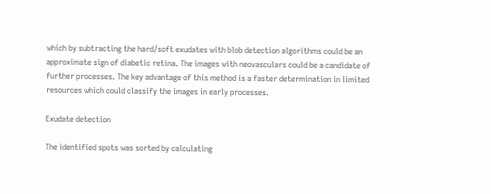which by subtracting the hard/soft exudates with blob detection algorithms could be an approximate sign of diabetic retina. The images with neovasculars could be a candidate of further processes. The key advantage of this method is a faster determination in limited resources which could classify the images in early processes.

Exudate detection

The identified spots was sorted by calculating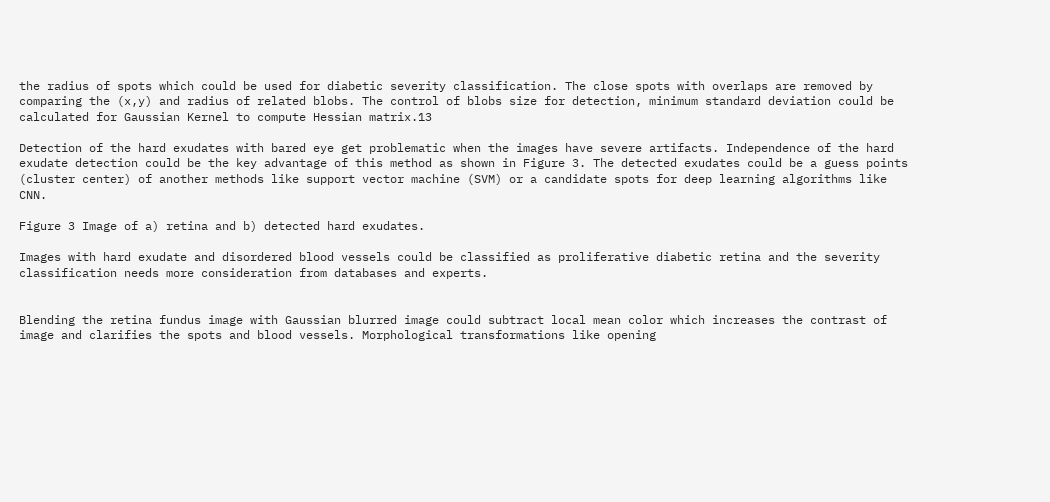the radius of spots which could be used for diabetic severity classification. The close spots with overlaps are removed by comparing the (x,y) and radius of related blobs. The control of blobs size for detection, minimum standard deviation could be calculated for Gaussian Kernel to compute Hessian matrix.13

Detection of the hard exudates with bared eye get problematic when the images have severe artifacts. Independence of the hard exudate detection could be the key advantage of this method as shown in Figure 3. The detected exudates could be a guess points (cluster center) of another methods like support vector machine (SVM) or a candidate spots for deep learning algorithms like CNN.

Figure 3 Image of a) retina and b) detected hard exudates.

Images with hard exudate and disordered blood vessels could be classified as proliferative diabetic retina and the severity classification needs more consideration from databases and experts.


Blending the retina fundus image with Gaussian blurred image could subtract local mean color which increases the contrast of image and clarifies the spots and blood vessels. Morphological transformations like opening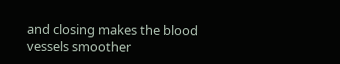and closing makes the blood vessels smoother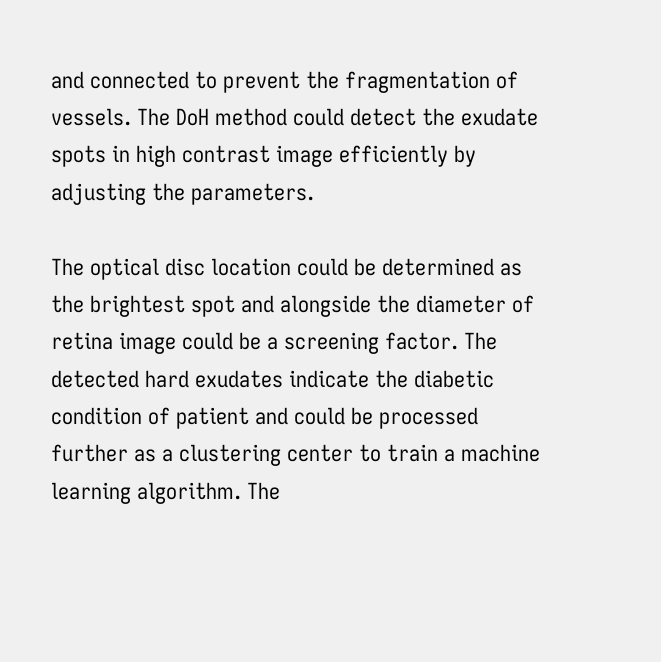and connected to prevent the fragmentation of vessels. The DoH method could detect the exudate spots in high contrast image efficiently by adjusting the parameters.

The optical disc location could be determined as the brightest spot and alongside the diameter of retina image could be a screening factor. The detected hard exudates indicate the diabetic condition of patient and could be processed further as a clustering center to train a machine learning algorithm. The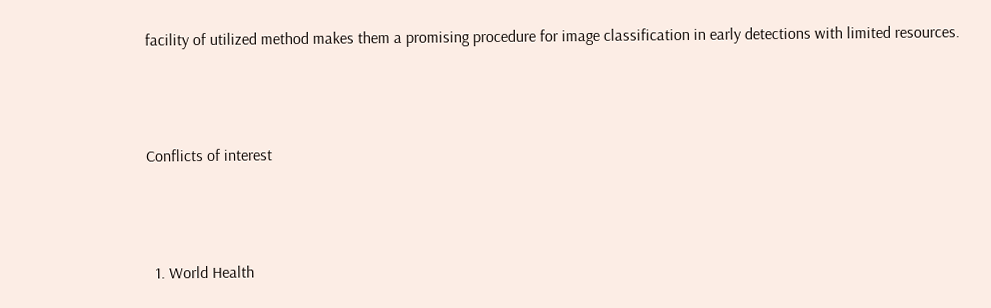facility of utilized method makes them a promising procedure for image classification in early detections with limited resources.



Conflicts of interest



  1. World Health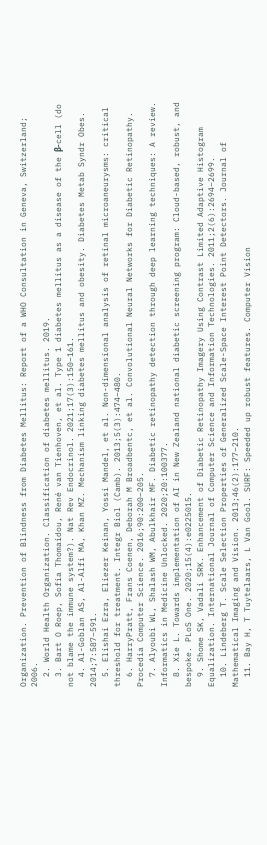Organization. Prevention of Blindness from Diabetes Mellitus: Report of a WHO Consultation in Geneva, Switzerland; 2006.
  2. World Health Organization. Classification of diabetes mellitus. 2019.
  3. Bart O Roep, Sofia Thomaidou, René van Tienhoven, et al. Type 1 diabetes mellitus as a disease of the β-cell (do not blame the immune system?). Nat Rev Endocrinol. 2021;17(3):150–161.
  4. Al-Goblan AS, Al-Alfi MA, Khan MZ. Mechanism linking diabetes mellitus and obesity. Diabetes Metab Syndr Obes. 2014;7:587–591.
  5. Elishai Ezra, Eliezer Keinan, Yossi Mandel, et al. Non-dimensional analysis of retinal microaneurysms: critical threshold for treatment. Integr Biol (Camb). 2013;5(3):474–480.
  6. HarryPratt, Frans Coenen, Deborah M Broadbentc, et al. Convolutional Neural Networks for Diabetic Retinopathy. Procedia Computer Science. 2016;90:200–205.
  7. Alyoubi WL, Shalash WM, Abulkhair MF. Diabetic retinopathy detection through deep learning techniques: A review. Informatics in Medicine Unlocked. 2020;20:100377.
  8. Xie L. Towards implementation of AI in New Zealand national diabetic screening program: Cloud-based, robust, and bespoke. PLoS One. 2020;15(4):e0225015.
  9. Shome SK, Vadali SRK. Enhancement of Diabetic Retinopathy Imagery Using Contrast Limited Adaptive Histogram Equalization. International Journal of Computer Science and Information Technologies. 2011;2(6):2694–2699.
  10. Lindeberg T. Scale Selection Properties of Generalized Scale-Space Interest Point Detectors. Journal of Mathematical Imaging and Vision. 2013;46(2):177–210.
  11. Bay H, T Tuytelaars, L Van Gool. SURF: Speeded up robust features. Computer Vision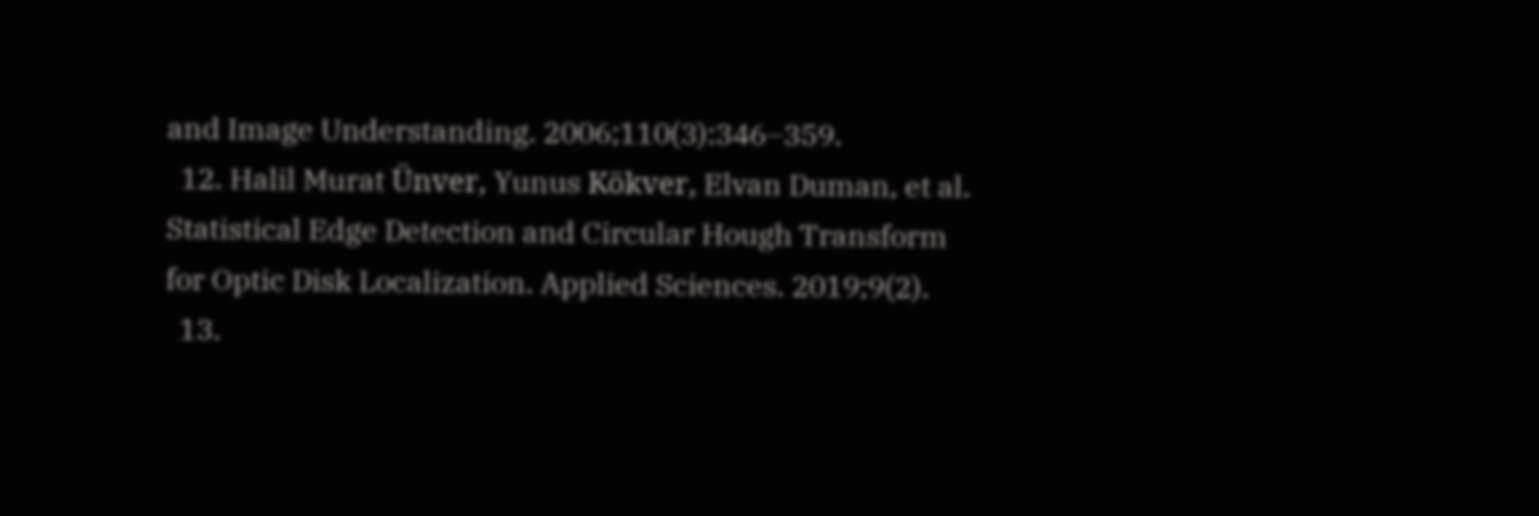and Image Understanding. 2006;110(3):346–359.
  12. Halil Murat Ünver, Yunus Kökver, Elvan Duman, et al. Statistical Edge Detection and Circular Hough Transform for Optic Disk Localization. Applied Sciences. 2019;9(2).
  13.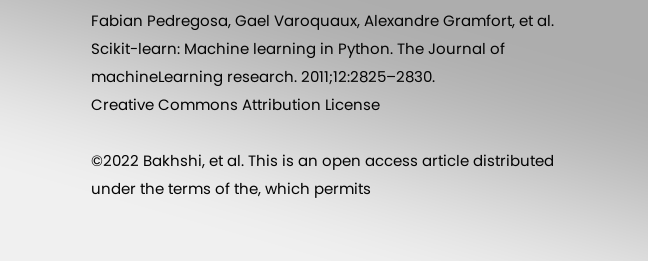Fabian Pedregosa, Gael Varoquaux, Alexandre Gramfort, et al. Scikit-learn: Machine learning in Python. The Journal of machineLearning research. 2011;12:2825–2830.
Creative Commons Attribution License

©2022 Bakhshi, et al. This is an open access article distributed under the terms of the, which permits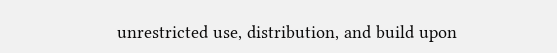unrestricted use, distribution, and build upon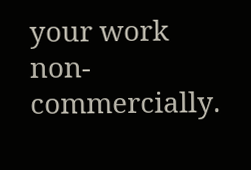your work non-commercially.